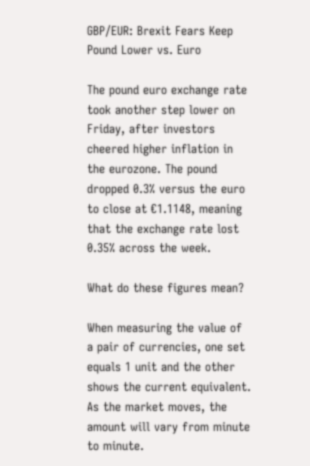GBP/EUR: Brexit Fears Keep Pound Lower vs. Euro

The pound euro exchange rate took another step lower on Friday, after investors cheered higher inflation in the eurozone. The pound dropped 0.3% versus the euro to close at €1.1148, meaning that the exchange rate lost 0.35% across the week.

What do these figures mean?

When measuring the value of a pair of currencies, one set equals 1 unit and the other shows the current equivalent. As the market moves, the amount will vary from minute to minute.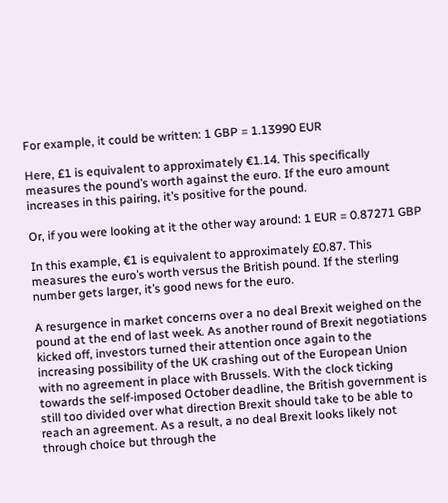For example, it could be written: 1 GBP = 1.13990 EUR

Here, £1 is equivalent to approximately €1.14. This specifically measures the pound’s worth against the euro. If the euro amount increases in this pairing, it’s positive for the pound.

Or, if you were looking at it the other way around: 1 EUR = 0.87271 GBP

In this example, €1 is equivalent to approximately £0.87. This measures the euro’s worth versus the British pound. If the sterling number gets larger, it’s good news for the euro.

A resurgence in market concerns over a no deal Brexit weighed on the pound at the end of last week. As another round of Brexit negotiations kicked off, investors turned their attention once again to the increasing possibility of the UK crashing out of the European Union with no agreement in place with Brussels. With the clock ticking towards the self-imposed October deadline, the British government is still too divided over what direction Brexit should take to be able to reach an agreement. As a result, a no deal Brexit looks likely not through choice but through the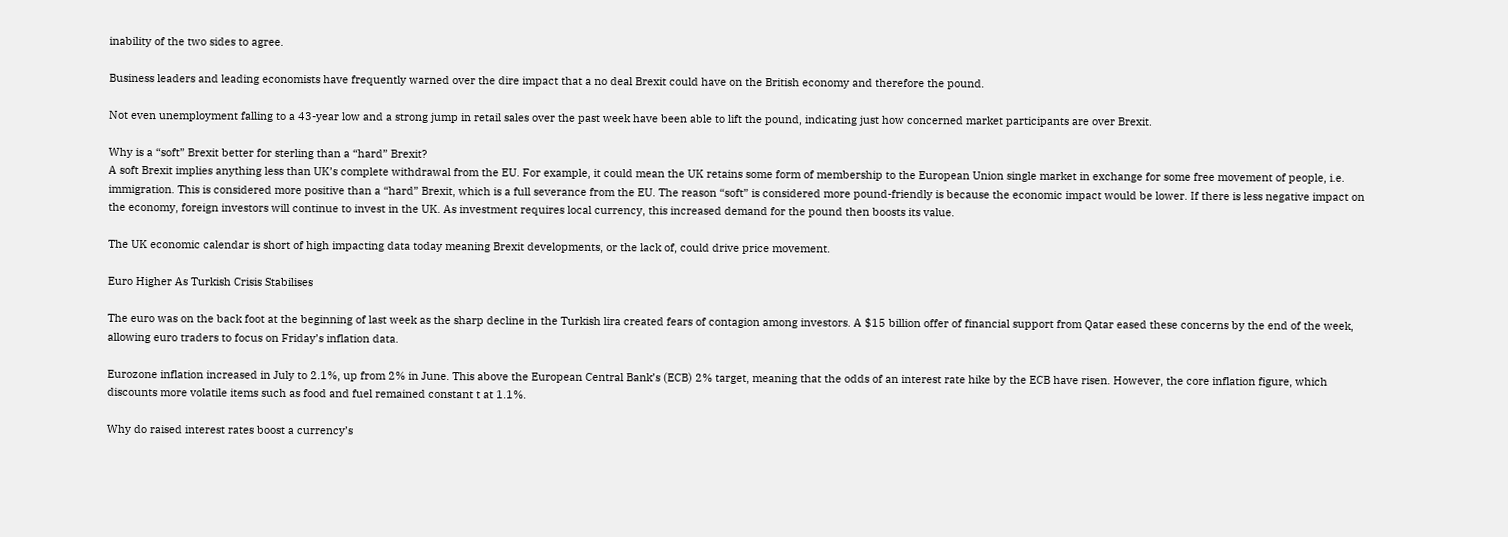inability of the two sides to agree.

Business leaders and leading economists have frequently warned over the dire impact that a no deal Brexit could have on the British economy and therefore the pound.

Not even unemployment falling to a 43-year low and a strong jump in retail sales over the past week have been able to lift the pound, indicating just how concerned market participants are over Brexit.

Why is a “soft” Brexit better for sterling than a “hard” Brexit?
A soft Brexit implies anything less than UK’s complete withdrawal from the EU. For example, it could mean the UK retains some form of membership to the European Union single market in exchange for some free movement of people, i.e. immigration. This is considered more positive than a “hard” Brexit, which is a full severance from the EU. The reason “soft” is considered more pound-friendly is because the economic impact would be lower. If there is less negative impact on the economy, foreign investors will continue to invest in the UK. As investment requires local currency, this increased demand for the pound then boosts its value.

The UK economic calendar is short of high impacting data today meaning Brexit developments, or the lack of, could drive price movement.

Euro Higher As Turkish Crisis Stabilises

The euro was on the back foot at the beginning of last week as the sharp decline in the Turkish lira created fears of contagion among investors. A $15 billion offer of financial support from Qatar eased these concerns by the end of the week, allowing euro traders to focus on Friday’s inflation data.

Eurozone inflation increased in July to 2.1%, up from 2% in June. This above the European Central Bank’s (ECB) 2% target, meaning that the odds of an interest rate hike by the ECB have risen. However, the core inflation figure, which discounts more volatile items such as food and fuel remained constant t at 1.1%.

Why do raised interest rates boost a currency’s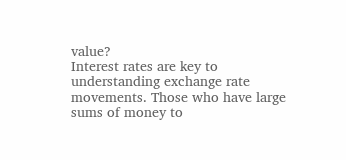value?
Interest rates are key to understanding exchange rate movements. Those who have large sums of money to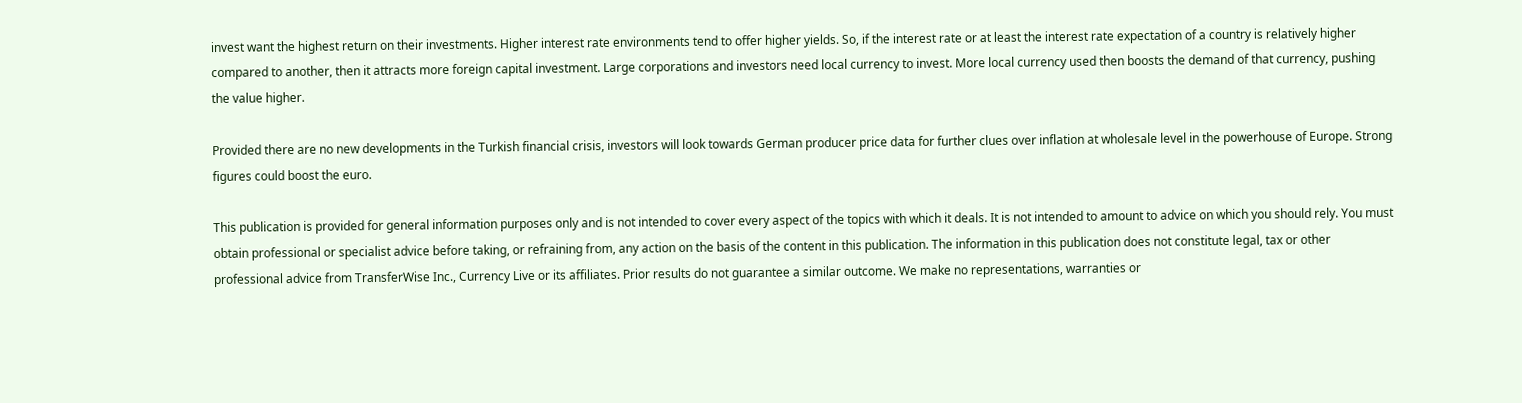invest want the highest return on their investments. Higher interest rate environments tend to offer higher yields. So, if the interest rate or at least the interest rate expectation of a country is relatively higher compared to another, then it attracts more foreign capital investment. Large corporations and investors need local currency to invest. More local currency used then boosts the demand of that currency, pushing the value higher.

Provided there are no new developments in the Turkish financial crisis, investors will look towards German producer price data for further clues over inflation at wholesale level in the powerhouse of Europe. Strong figures could boost the euro.

This publication is provided for general information purposes only and is not intended to cover every aspect of the topics with which it deals. It is not intended to amount to advice on which you should rely. You must obtain professional or specialist advice before taking, or refraining from, any action on the basis of the content in this publication. The information in this publication does not constitute legal, tax or other professional advice from TransferWise Inc., Currency Live or its affiliates. Prior results do not guarantee a similar outcome. We make no representations, warranties or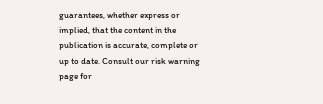guarantees, whether express or implied, that the content in the publication is accurate, complete or up to date. Consult our risk warning page for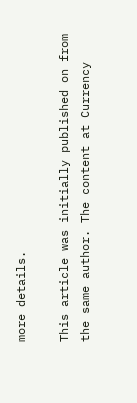more details.

This article was initially published on from the same author. The content at Currency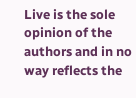Live is the sole opinion of the authors and in no way reflects the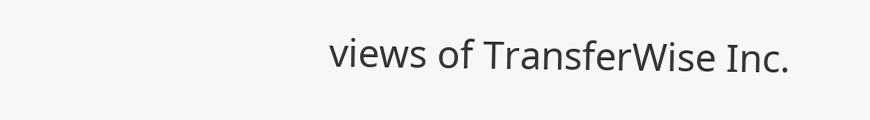views of TransferWise Inc.